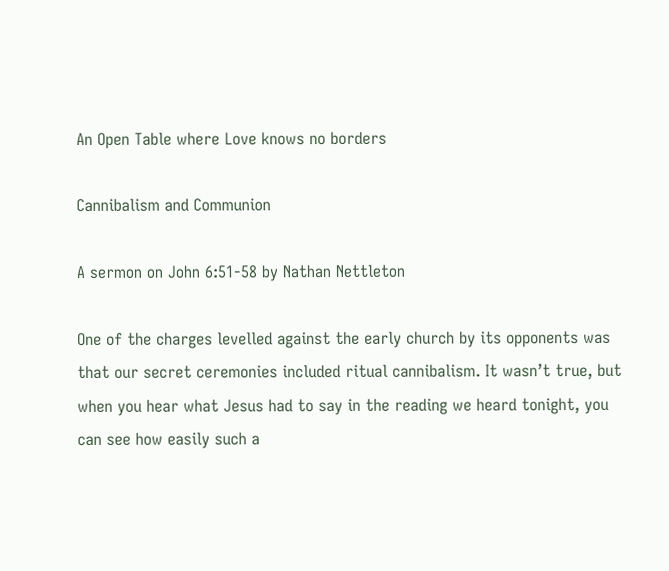An Open Table where Love knows no borders

Cannibalism and Communion

A sermon on John 6:51-58 by Nathan Nettleton

One of the charges levelled against the early church by its opponents was that our secret ceremonies included ritual cannibalism. It wasn’t true, but when you hear what Jesus had to say in the reading we heard tonight, you can see how easily such a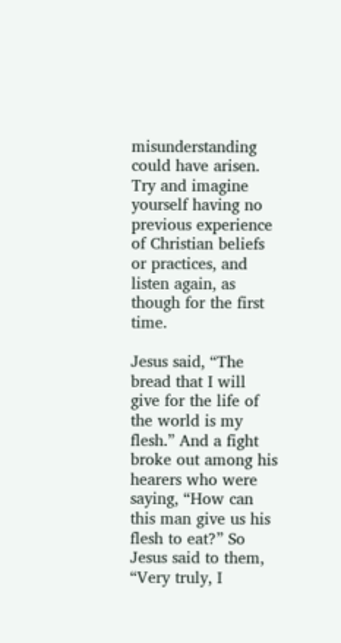misunderstanding could have arisen. Try and imagine yourself having no previous experience of Christian beliefs or practices, and listen again, as though for the first time.

Jesus said, “The bread that I will give for the life of the world is my flesh.” And a fight broke out among his hearers who were saying, “How can this man give us his flesh to eat?” So Jesus said to them, “Very truly, I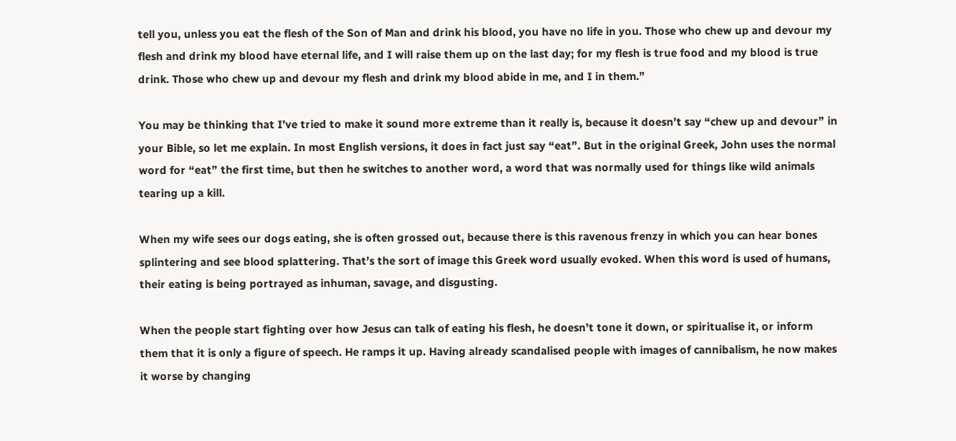tell you, unless you eat the flesh of the Son of Man and drink his blood, you have no life in you. Those who chew up and devour my flesh and drink my blood have eternal life, and I will raise them up on the last day; for my flesh is true food and my blood is true drink. Those who chew up and devour my flesh and drink my blood abide in me, and I in them.”

You may be thinking that I’ve tried to make it sound more extreme than it really is, because it doesn’t say “chew up and devour” in your Bible, so let me explain. In most English versions, it does in fact just say “eat”. But in the original Greek, John uses the normal word for “eat” the first time, but then he switches to another word, a word that was normally used for things like wild animals tearing up a kill.

When my wife sees our dogs eating, she is often grossed out, because there is this ravenous frenzy in which you can hear bones splintering and see blood splattering. That’s the sort of image this Greek word usually evoked. When this word is used of humans, their eating is being portrayed as inhuman, savage, and disgusting.

When the people start fighting over how Jesus can talk of eating his flesh, he doesn’t tone it down, or spiritualise it, or inform them that it is only a figure of speech. He ramps it up. Having already scandalised people with images of cannibalism, he now makes it worse by changing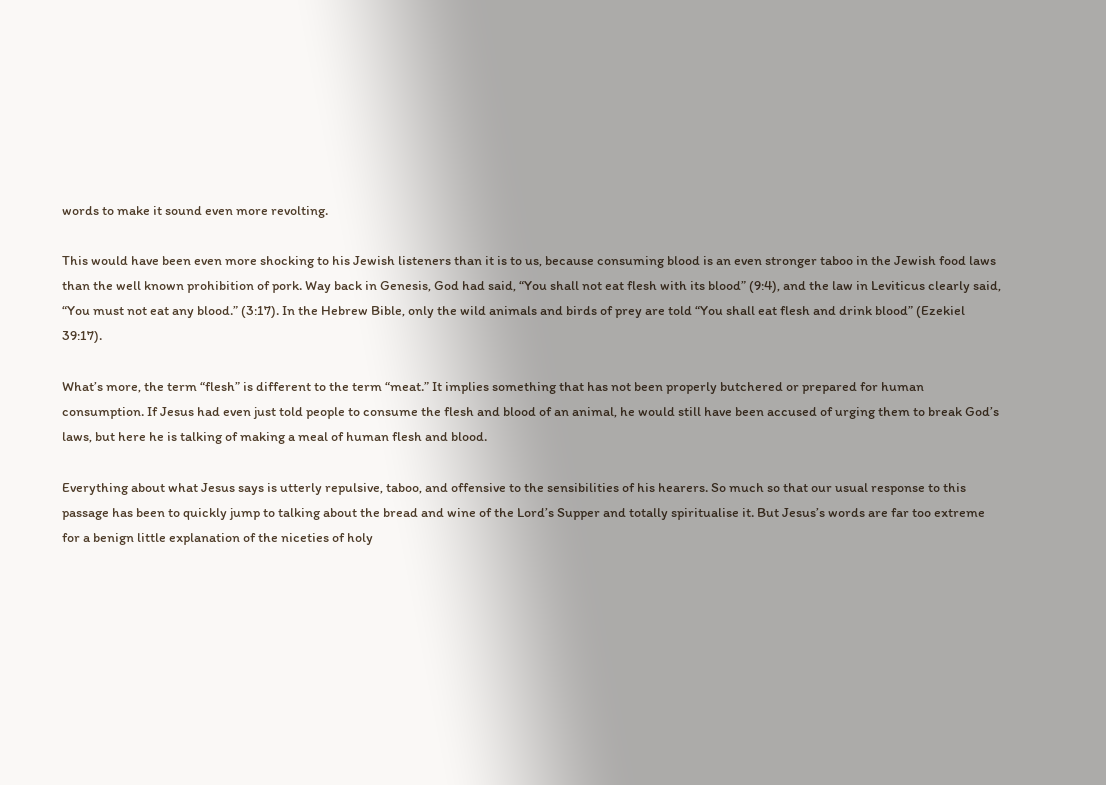words to make it sound even more revolting.

This would have been even more shocking to his Jewish listeners than it is to us, because consuming blood is an even stronger taboo in the Jewish food laws than the well known prohibition of pork. Way back in Genesis, God had said, “You shall not eat flesh with its blood” (9:4), and the law in Leviticus clearly said, “You must not eat any blood.” (3:17). In the Hebrew Bible, only the wild animals and birds of prey are told “You shall eat flesh and drink blood” (Ezekiel 39:17).

What’s more, the term “flesh” is different to the term “meat.” It implies something that has not been properly butchered or prepared for human consumption. If Jesus had even just told people to consume the flesh and blood of an animal, he would still have been accused of urging them to break God’s laws, but here he is talking of making a meal of human flesh and blood.

Everything about what Jesus says is utterly repulsive, taboo, and offensive to the sensibilities of his hearers. So much so that our usual response to this passage has been to quickly jump to talking about the bread and wine of the Lord’s Supper and totally spiritualise it. But Jesus’s words are far too extreme for a benign little explanation of the niceties of holy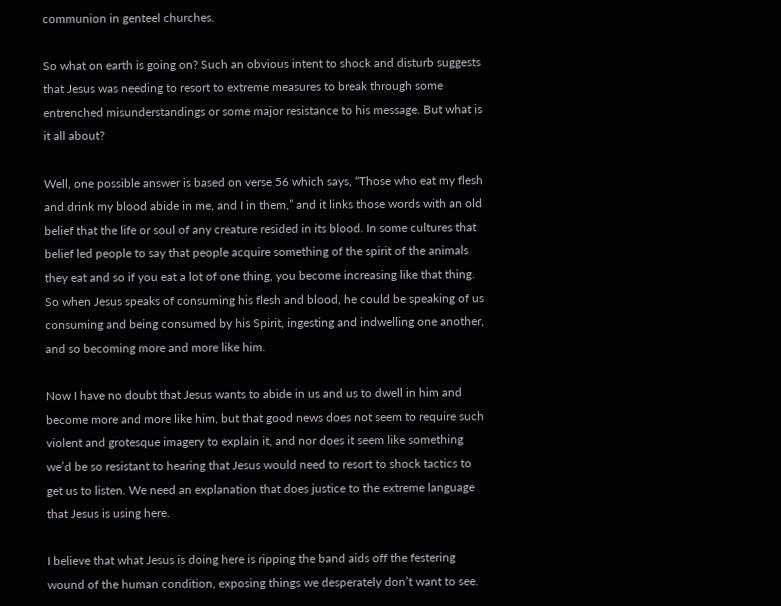communion in genteel churches.

So what on earth is going on? Such an obvious intent to shock and disturb suggests that Jesus was needing to resort to extreme measures to break through some entrenched misunderstandings or some major resistance to his message. But what is it all about?

Well, one possible answer is based on verse 56 which says, “Those who eat my flesh and drink my blood abide in me, and I in them,” and it links those words with an old belief that the life or soul of any creature resided in its blood. In some cultures that belief led people to say that people acquire something of the spirit of the animals they eat and so if you eat a lot of one thing, you become increasing like that thing. So when Jesus speaks of consuming his flesh and blood, he could be speaking of us consuming and being consumed by his Spirit, ingesting and indwelling one another, and so becoming more and more like him.

Now I have no doubt that Jesus wants to abide in us and us to dwell in him and become more and more like him, but that good news does not seem to require such violent and grotesque imagery to explain it, and nor does it seem like something we’d be so resistant to hearing that Jesus would need to resort to shock tactics to get us to listen. We need an explanation that does justice to the extreme language that Jesus is using here.

I believe that what Jesus is doing here is ripping the band aids off the festering wound of the human condition, exposing things we desperately don’t want to see.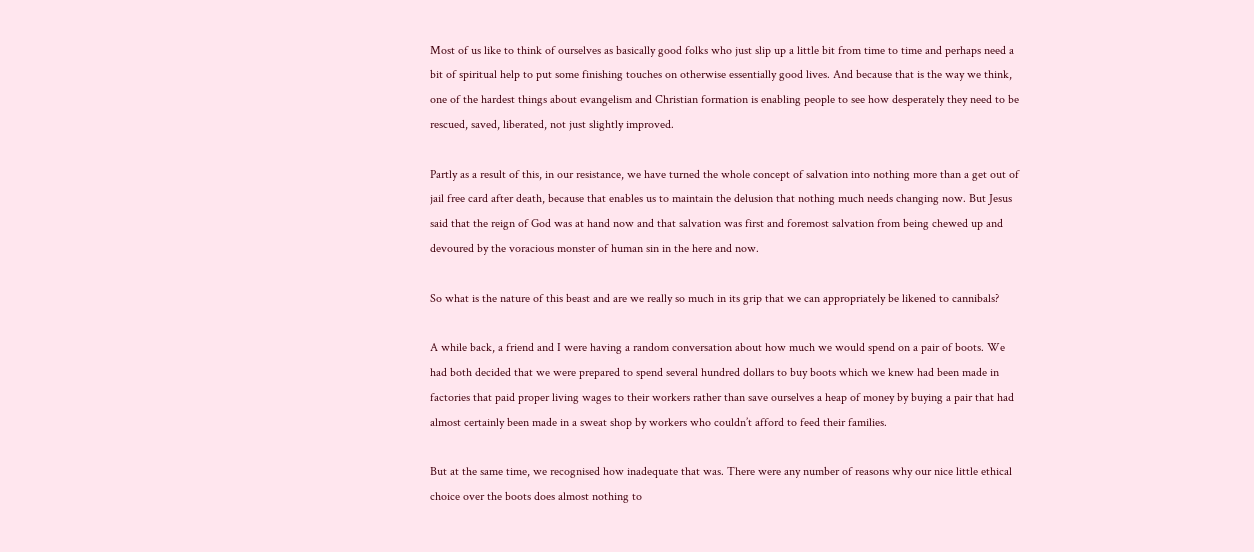Most of us like to think of ourselves as basically good folks who just slip up a little bit from time to time and perhaps need a bit of spiritual help to put some finishing touches on otherwise essentially good lives. And because that is the way we think, one of the hardest things about evangelism and Christian formation is enabling people to see how desperately they need to be rescued, saved, liberated, not just slightly improved.

Partly as a result of this, in our resistance, we have turned the whole concept of salvation into nothing more than a get out of jail free card after death, because that enables us to maintain the delusion that nothing much needs changing now. But Jesus said that the reign of God was at hand now and that salvation was first and foremost salvation from being chewed up and devoured by the voracious monster of human sin in the here and now.

So what is the nature of this beast and are we really so much in its grip that we can appropriately be likened to cannibals?

A while back, a friend and I were having a random conversation about how much we would spend on a pair of boots. We had both decided that we were prepared to spend several hundred dollars to buy boots which we knew had been made in factories that paid proper living wages to their workers rather than save ourselves a heap of money by buying a pair that had almost certainly been made in a sweat shop by workers who couldn’t afford to feed their families.

But at the same time, we recognised how inadequate that was. There were any number of reasons why our nice little ethical choice over the boots does almost nothing to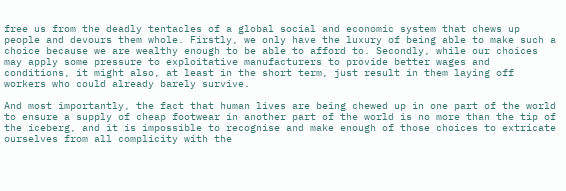free us from the deadly tentacles of a global social and economic system that chews up people and devours them whole. Firstly, we only have the luxury of being able to make such a choice because we are wealthy enough to be able to afford to. Secondly, while our choices may apply some pressure to exploitative manufacturers to provide better wages and conditions, it might also, at least in the short term, just result in them laying off workers who could already barely survive.

And most importantly, the fact that human lives are being chewed up in one part of the world to ensure a supply of cheap footwear in another part of the world is no more than the tip of the iceberg, and it is impossible to recognise and make enough of those choices to extricate ourselves from all complicity with the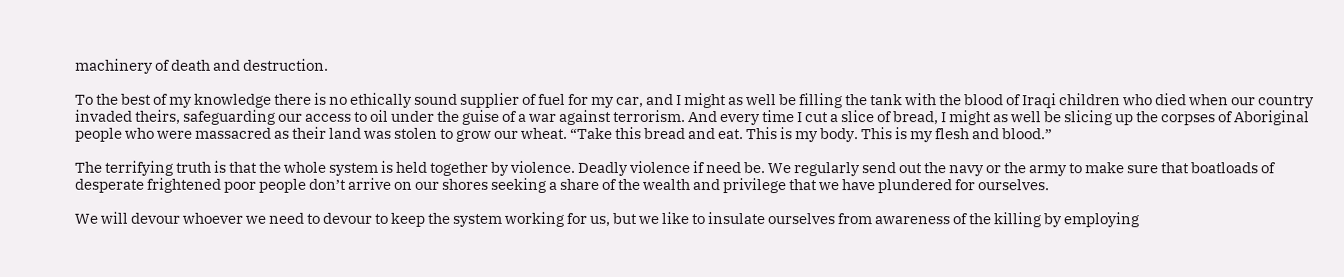machinery of death and destruction.

To the best of my knowledge there is no ethically sound supplier of fuel for my car, and I might as well be filling the tank with the blood of Iraqi children who died when our country invaded theirs, safeguarding our access to oil under the guise of a war against terrorism. And every time I cut a slice of bread, I might as well be slicing up the corpses of Aboriginal people who were massacred as their land was stolen to grow our wheat. “Take this bread and eat. This is my body. This is my flesh and blood.”

The terrifying truth is that the whole system is held together by violence. Deadly violence if need be. We regularly send out the navy or the army to make sure that boatloads of desperate frightened poor people don’t arrive on our shores seeking a share of the wealth and privilege that we have plundered for ourselves.

We will devour whoever we need to devour to keep the system working for us, but we like to insulate ourselves from awareness of the killing by employing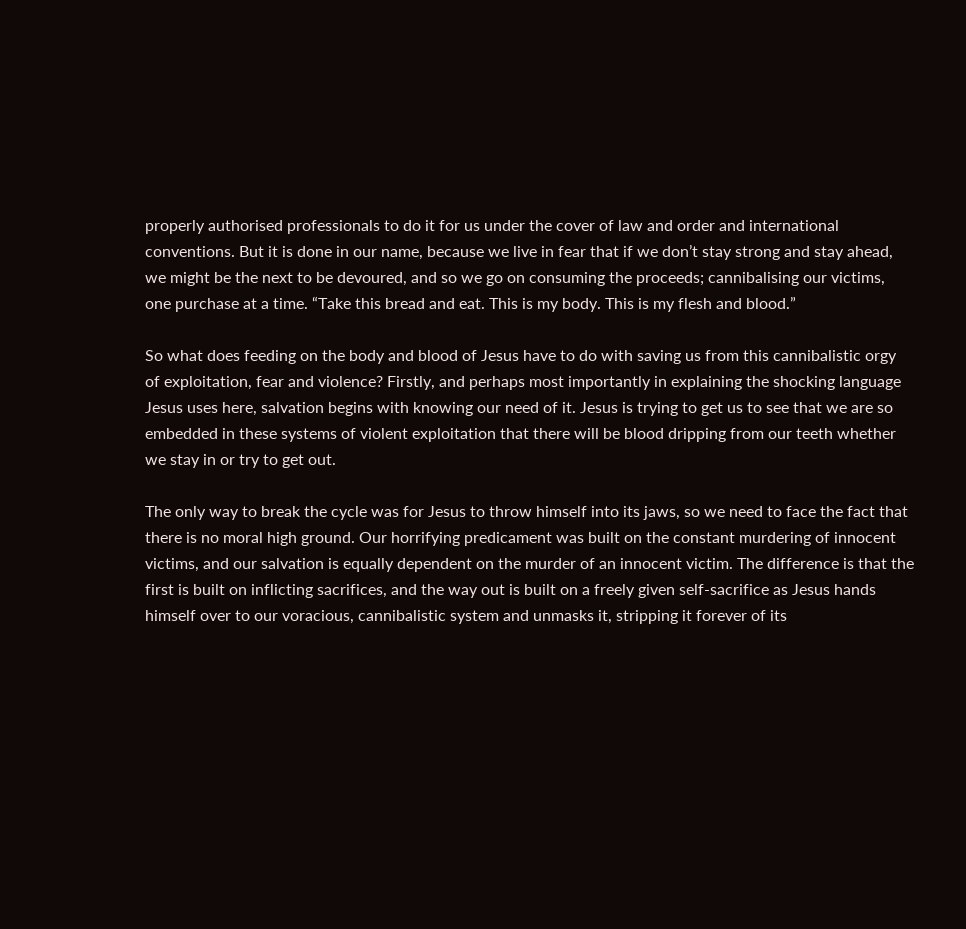properly authorised professionals to do it for us under the cover of law and order and international conventions. But it is done in our name, because we live in fear that if we don’t stay strong and stay ahead, we might be the next to be devoured, and so we go on consuming the proceeds; cannibalising our victims, one purchase at a time. “Take this bread and eat. This is my body. This is my flesh and blood.”

So what does feeding on the body and blood of Jesus have to do with saving us from this cannibalistic orgy of exploitation, fear and violence? Firstly, and perhaps most importantly in explaining the shocking language Jesus uses here, salvation begins with knowing our need of it. Jesus is trying to get us to see that we are so embedded in these systems of violent exploitation that there will be blood dripping from our teeth whether we stay in or try to get out.

The only way to break the cycle was for Jesus to throw himself into its jaws, so we need to face the fact that there is no moral high ground. Our horrifying predicament was built on the constant murdering of innocent victims, and our salvation is equally dependent on the murder of an innocent victim. The difference is that the first is built on inflicting sacrifices, and the way out is built on a freely given self-sacrifice as Jesus hands himself over to our voracious, cannibalistic system and unmasks it, stripping it forever of its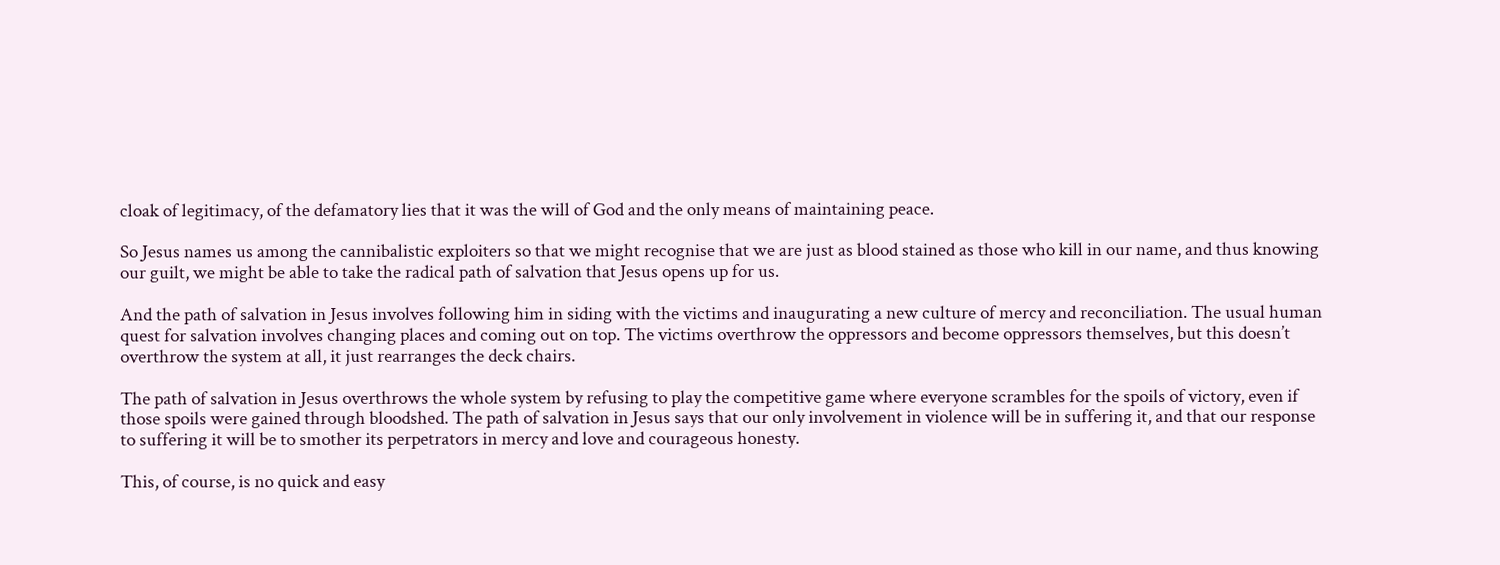cloak of legitimacy, of the defamatory lies that it was the will of God and the only means of maintaining peace.

So Jesus names us among the cannibalistic exploiters so that we might recognise that we are just as blood stained as those who kill in our name, and thus knowing our guilt, we might be able to take the radical path of salvation that Jesus opens up for us.

And the path of salvation in Jesus involves following him in siding with the victims and inaugurating a new culture of mercy and reconciliation. The usual human quest for salvation involves changing places and coming out on top. The victims overthrow the oppressors and become oppressors themselves, but this doesn’t overthrow the system at all, it just rearranges the deck chairs.

The path of salvation in Jesus overthrows the whole system by refusing to play the competitive game where everyone scrambles for the spoils of victory, even if those spoils were gained through bloodshed. The path of salvation in Jesus says that our only involvement in violence will be in suffering it, and that our response to suffering it will be to smother its perpetrators in mercy and love and courageous honesty.

This, of course, is no quick and easy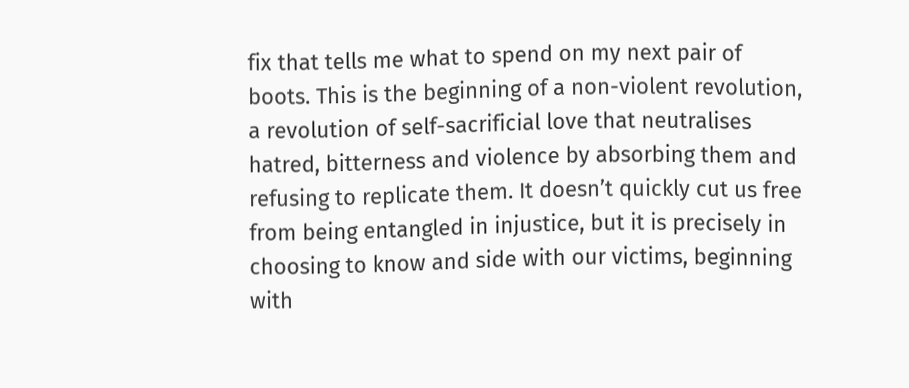fix that tells me what to spend on my next pair of boots. This is the beginning of a non-violent revolution, a revolution of self-sacrificial love that neutralises hatred, bitterness and violence by absorbing them and refusing to replicate them. It doesn’t quickly cut us free from being entangled in injustice, but it is precisely in choosing to know and side with our victims, beginning with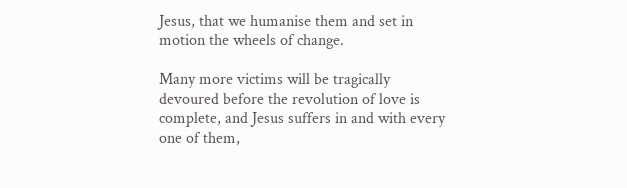Jesus, that we humanise them and set in motion the wheels of change.

Many more victims will be tragically devoured before the revolution of love is complete, and Jesus suffers in and with every one of them,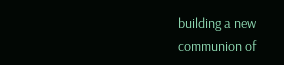building a new communion of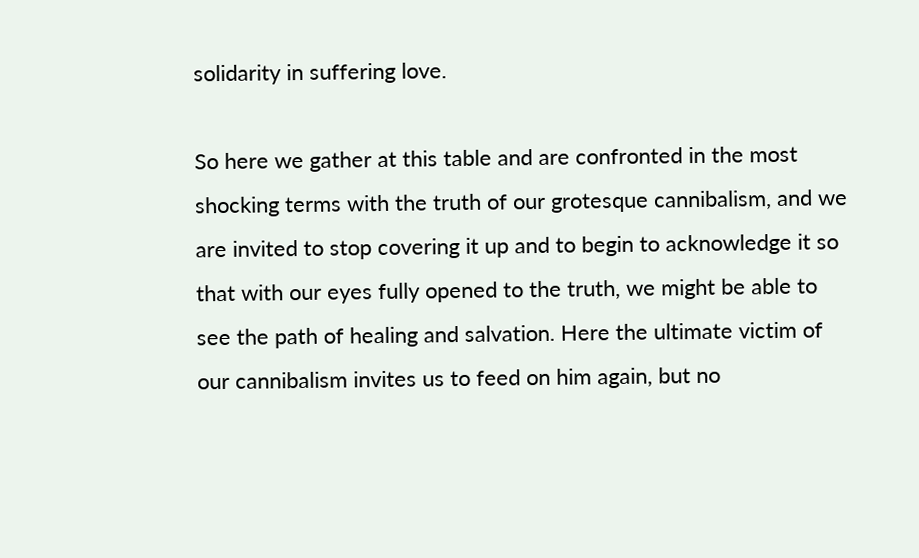solidarity in suffering love.

So here we gather at this table and are confronted in the most shocking terms with the truth of our grotesque cannibalism, and we are invited to stop covering it up and to begin to acknowledge it so that with our eyes fully opened to the truth, we might be able to see the path of healing and salvation. Here the ultimate victim of our cannibalism invites us to feed on him again, but no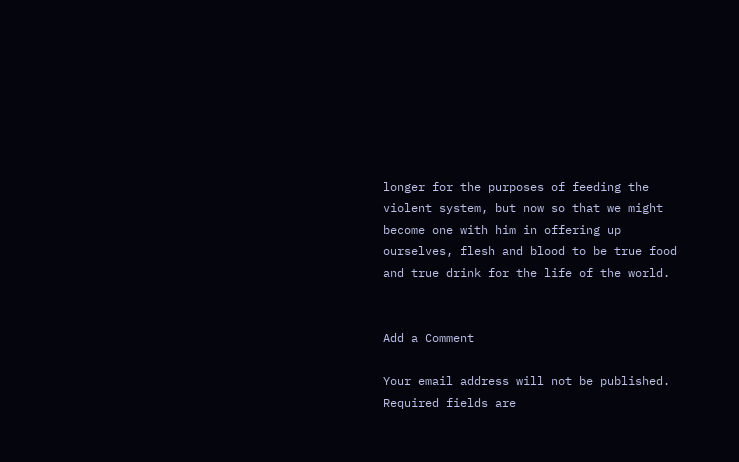longer for the purposes of feeding the violent system, but now so that we might become one with him in offering up ourselves, flesh and blood to be true food and true drink for the life of the world.


Add a Comment

Your email address will not be published. Required fields are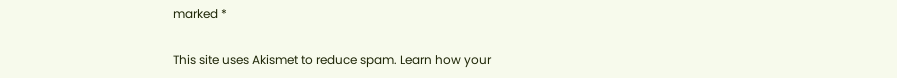marked *

This site uses Akismet to reduce spam. Learn how your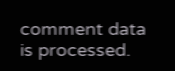comment data is processed.